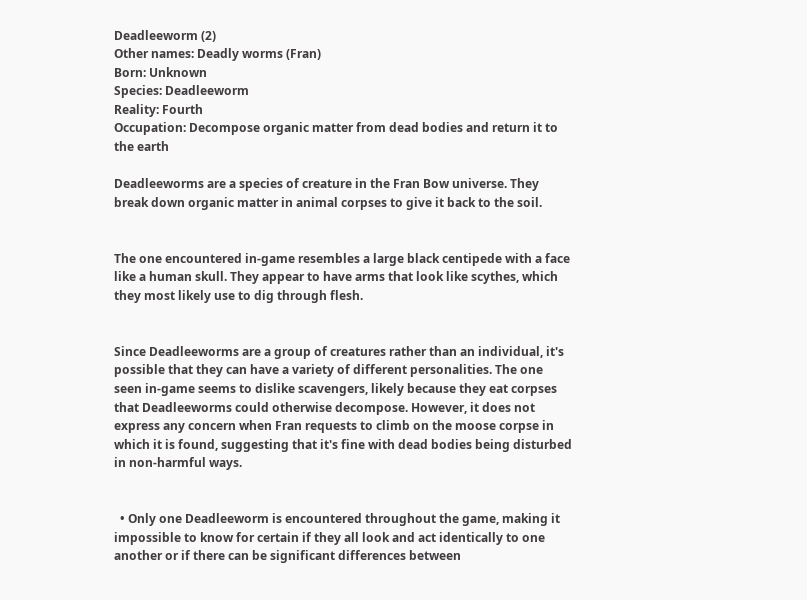Deadleeworm (2)
Other names: Deadly worms (Fran)
Born: Unknown
Species: Deadleeworm
Reality: Fourth
Occupation: Decompose organic matter from dead bodies and return it to the earth

Deadleeworms are a species of creature in the Fran Bow universe. They break down organic matter in animal corpses to give it back to the soil.


The one encountered in-game resembles a large black centipede with a face like a human skull. They appear to have arms that look like scythes, which they most likely use to dig through flesh.


Since Deadleeworms are a group of creatures rather than an individual, it's possible that they can have a variety of different personalities. The one seen in-game seems to dislike scavengers, likely because they eat corpses that Deadleeworms could otherwise decompose. However, it does not express any concern when Fran requests to climb on the moose corpse in which it is found, suggesting that it's fine with dead bodies being disturbed in non-harmful ways.


  • Only one Deadleeworm is encountered throughout the game, making it impossible to know for certain if they all look and act identically to one another or if there can be significant differences between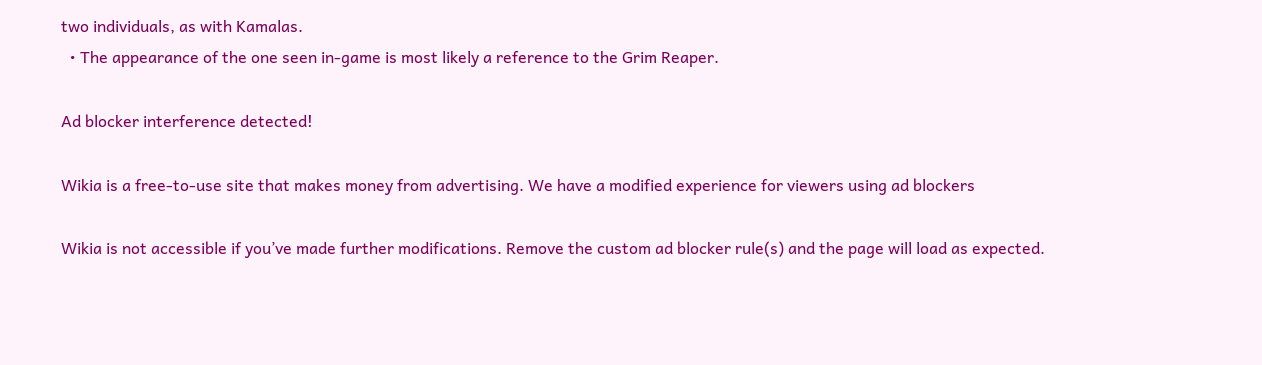two individuals, as with Kamalas.
  • The appearance of the one seen in-game is most likely a reference to the Grim Reaper.

Ad blocker interference detected!

Wikia is a free-to-use site that makes money from advertising. We have a modified experience for viewers using ad blockers

Wikia is not accessible if you’ve made further modifications. Remove the custom ad blocker rule(s) and the page will load as expected.